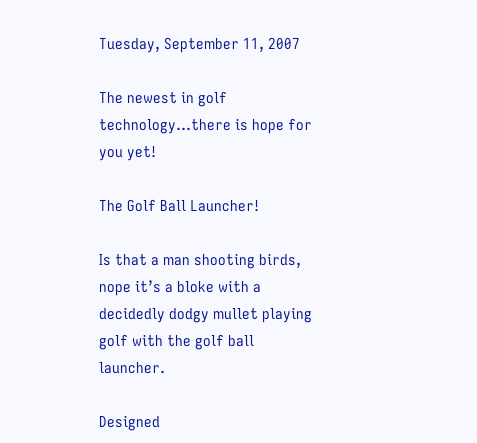Tuesday, September 11, 2007

The newest in golf technology...there is hope for you yet!

The Golf Ball Launcher!

Is that a man shooting birds, nope it’s a bloke with a
decidedly dodgy mullet playing golf with the golf ball launcher.

Designed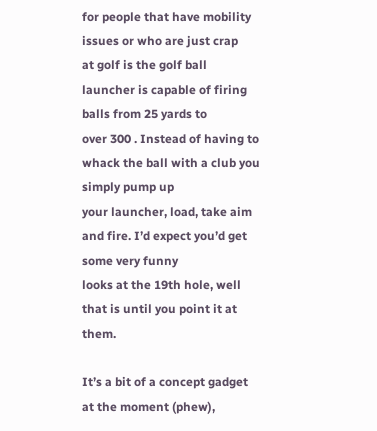for people that have mobility issues or who are just crap
at golf is the golf ball launcher is capable of firing balls from 25 yards to
over 300 . Instead of having to whack the ball with a club you simply pump up
your launcher, load, take aim and fire. I’d expect you’d get some very funny
looks at the 19th hole, well that is until you point it at them.

It’s a bit of a concept gadget at the moment (phew),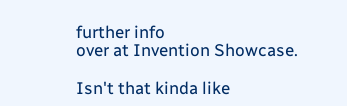further info
over at Invention Showcase.

Isn't that kinda like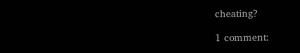cheating?

1 comment: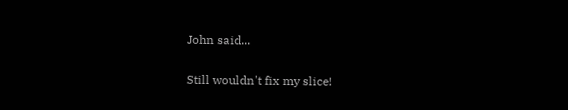John said...

Still wouldn't fix my slice!